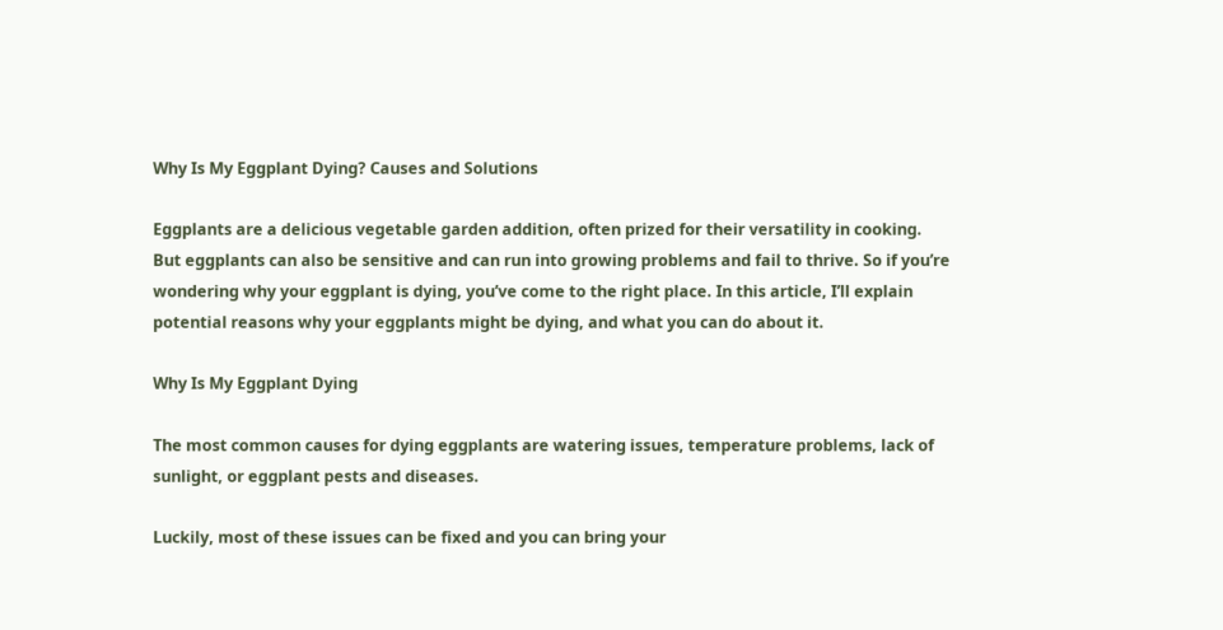Why Is My Eggplant Dying? Causes and Solutions

Eggplants are a delicious vegetable garden addition, often prized for their versatility in cooking. But eggplants can also be sensitive and can run into growing problems and fail to thrive. So if you’re wondering why your eggplant is dying, you’ve come to the right place. In this article, I’ll explain potential reasons why your eggplants might be dying, and what you can do about it.

Why Is My Eggplant Dying

The most common causes for dying eggplants are watering issues, temperature problems, lack of sunlight, or eggplant pests and diseases.

Luckily, most of these issues can be fixed and you can bring your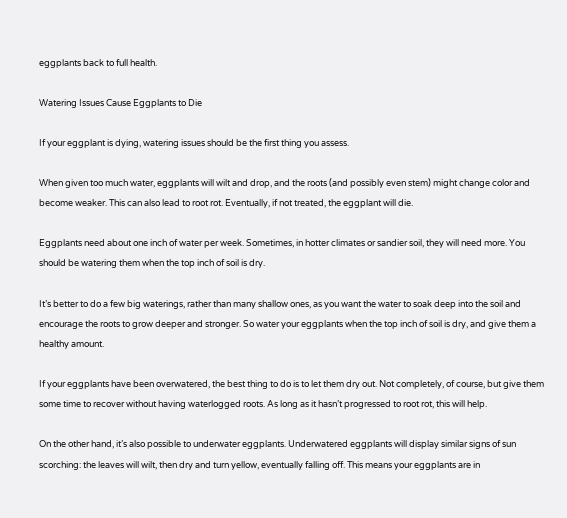eggplants back to full health.

Watering Issues Cause Eggplants to Die

If your eggplant is dying, watering issues should be the first thing you assess.

When given too much water, eggplants will wilt and drop, and the roots (and possibly even stem) might change color and become weaker. This can also lead to root rot. Eventually, if not treated, the eggplant will die.

Eggplants need about one inch of water per week. Sometimes, in hotter climates or sandier soil, they will need more. You should be watering them when the top inch of soil is dry.

It’s better to do a few big waterings, rather than many shallow ones, as you want the water to soak deep into the soil and encourage the roots to grow deeper and stronger. So water your eggplants when the top inch of soil is dry, and give them a healthy amount.

If your eggplants have been overwatered, the best thing to do is to let them dry out. Not completely, of course, but give them some time to recover without having waterlogged roots. As long as it hasn’t progressed to root rot, this will help.

On the other hand, it’s also possible to underwater eggplants. Underwatered eggplants will display similar signs of sun scorching: the leaves will wilt, then dry and turn yellow, eventually falling off. This means your eggplants are in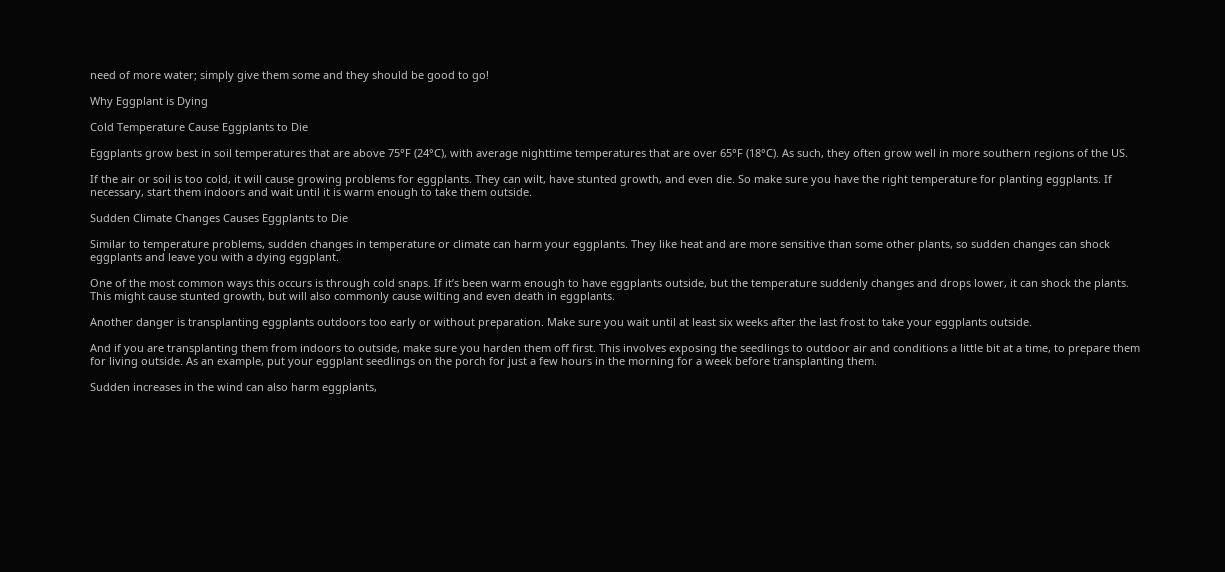need of more water; simply give them some and they should be good to go!

Why Eggplant is Dying

Cold Temperature Cause Eggplants to Die

Eggplants grow best in soil temperatures that are above 75°F (24°C), with average nighttime temperatures that are over 65°F (18°C). As such, they often grow well in more southern regions of the US.

If the air or soil is too cold, it will cause growing problems for eggplants. They can wilt, have stunted growth, and even die. So make sure you have the right temperature for planting eggplants. If necessary, start them indoors and wait until it is warm enough to take them outside.

Sudden Climate Changes Causes Eggplants to Die

Similar to temperature problems, sudden changes in temperature or climate can harm your eggplants. They like heat and are more sensitive than some other plants, so sudden changes can shock eggplants and leave you with a dying eggplant.

One of the most common ways this occurs is through cold snaps. If it’s been warm enough to have eggplants outside, but the temperature suddenly changes and drops lower, it can shock the plants. This might cause stunted growth, but will also commonly cause wilting and even death in eggplants.

Another danger is transplanting eggplants outdoors too early or without preparation. Make sure you wait until at least six weeks after the last frost to take your eggplants outside.

And if you are transplanting them from indoors to outside, make sure you harden them off first. This involves exposing the seedlings to outdoor air and conditions a little bit at a time, to prepare them for living outside. As an example, put your eggplant seedlings on the porch for just a few hours in the morning for a week before transplanting them.

Sudden increases in the wind can also harm eggplants,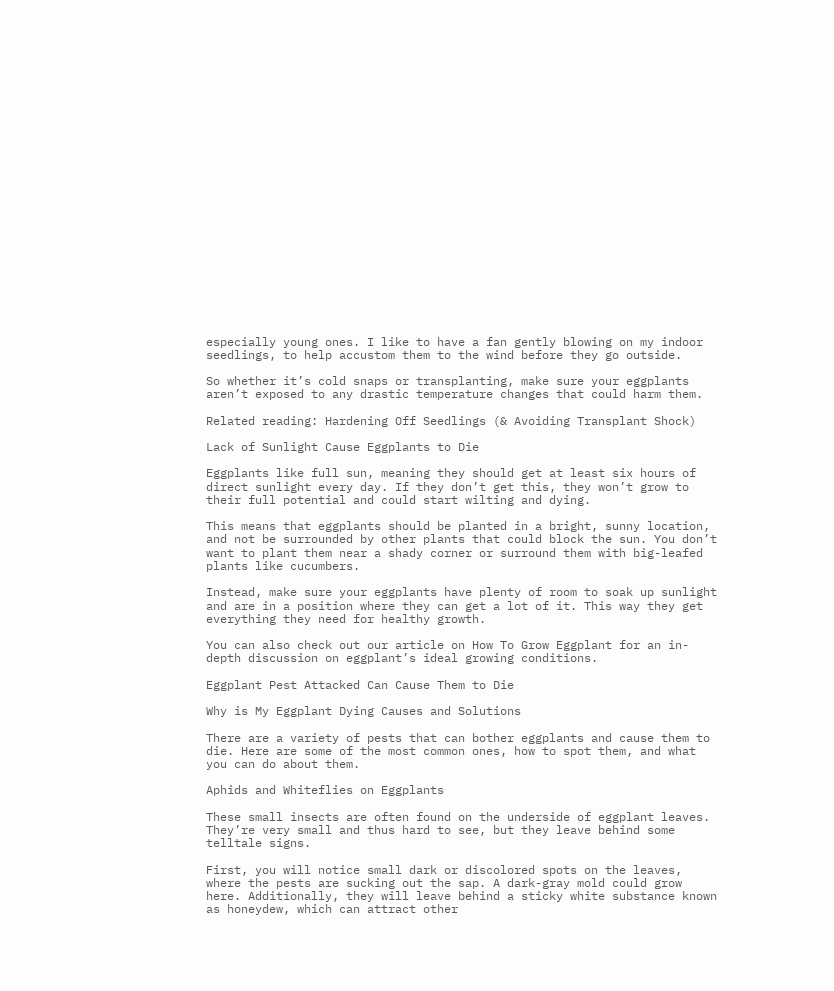especially young ones. I like to have a fan gently blowing on my indoor seedlings, to help accustom them to the wind before they go outside.

So whether it’s cold snaps or transplanting, make sure your eggplants aren’t exposed to any drastic temperature changes that could harm them.

Related reading: Hardening Off Seedlings (& Avoiding Transplant Shock)

Lack of Sunlight Cause Eggplants to Die

Eggplants like full sun, meaning they should get at least six hours of direct sunlight every day. If they don’t get this, they won’t grow to their full potential and could start wilting and dying.

This means that eggplants should be planted in a bright, sunny location, and not be surrounded by other plants that could block the sun. You don’t want to plant them near a shady corner or surround them with big-leafed plants like cucumbers.

Instead, make sure your eggplants have plenty of room to soak up sunlight and are in a position where they can get a lot of it. This way they get everything they need for healthy growth.

You can also check out our article on How To Grow Eggplant for an in-depth discussion on eggplant’s ideal growing conditions.

Eggplant Pest Attacked Can Cause Them to Die

Why is My Eggplant Dying Causes and Solutions

There are a variety of pests that can bother eggplants and cause them to die. Here are some of the most common ones, how to spot them, and what you can do about them.

Aphids and Whiteflies on Eggplants

These small insects are often found on the underside of eggplant leaves. They’re very small and thus hard to see, but they leave behind some telltale signs.

First, you will notice small dark or discolored spots on the leaves, where the pests are sucking out the sap. A dark-gray mold could grow here. Additionally, they will leave behind a sticky white substance known as honeydew, which can attract other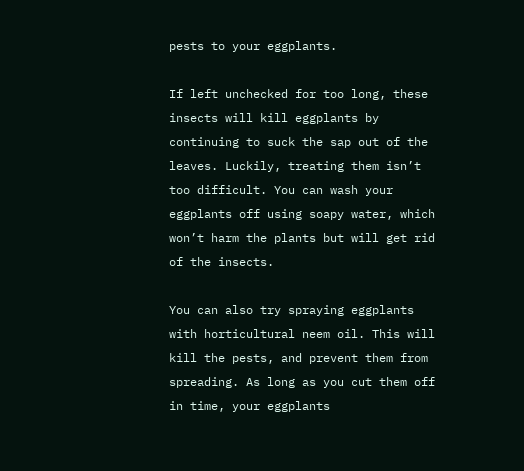pests to your eggplants.

If left unchecked for too long, these insects will kill eggplants by continuing to suck the sap out of the leaves. Luckily, treating them isn’t too difficult. You can wash your eggplants off using soapy water, which won’t harm the plants but will get rid of the insects.

You can also try spraying eggplants with horticultural neem oil. This will kill the pests, and prevent them from spreading. As long as you cut them off in time, your eggplants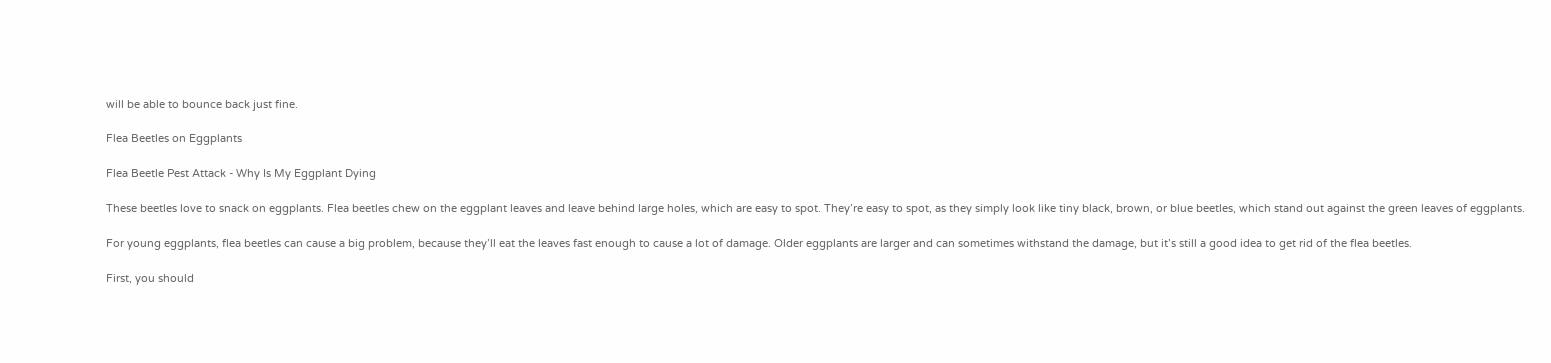will be able to bounce back just fine.

Flea Beetles on Eggplants

Flea Beetle Pest Attack - Why Is My Eggplant Dying

These beetles love to snack on eggplants. Flea beetles chew on the eggplant leaves and leave behind large holes, which are easy to spot. They’re easy to spot, as they simply look like tiny black, brown, or blue beetles, which stand out against the green leaves of eggplants.

For young eggplants, flea beetles can cause a big problem, because they’ll eat the leaves fast enough to cause a lot of damage. Older eggplants are larger and can sometimes withstand the damage, but it’s still a good idea to get rid of the flea beetles.

First, you should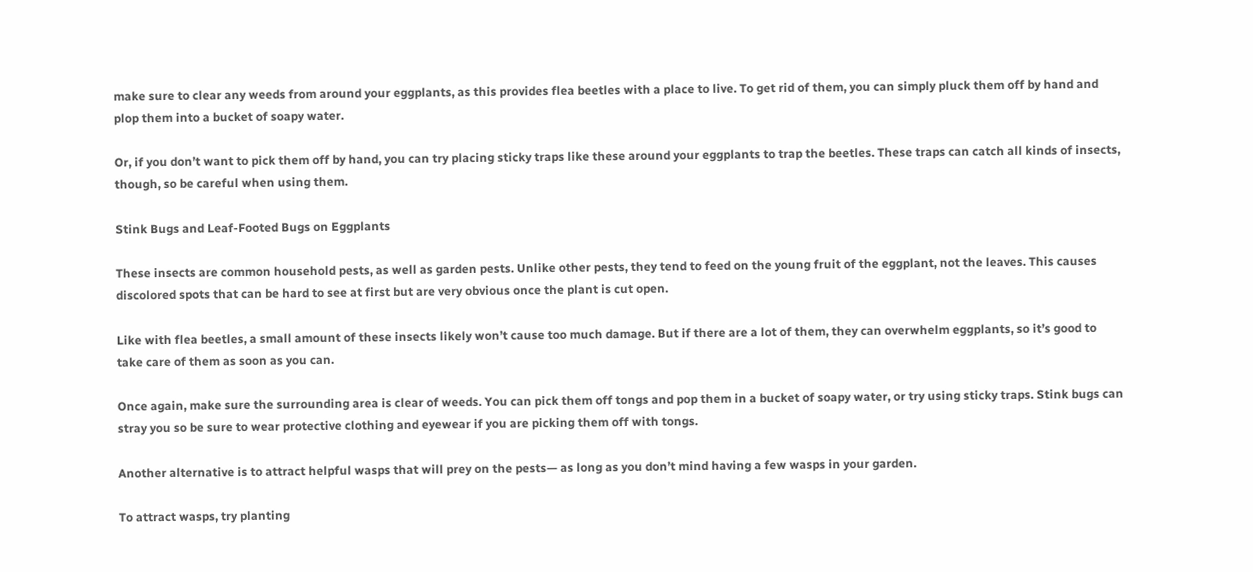make sure to clear any weeds from around your eggplants, as this provides flea beetles with a place to live. To get rid of them, you can simply pluck them off by hand and plop them into a bucket of soapy water.

Or, if you don’t want to pick them off by hand, you can try placing sticky traps like these around your eggplants to trap the beetles. These traps can catch all kinds of insects, though, so be careful when using them.

Stink Bugs and Leaf-Footed Bugs on Eggplants

These insects are common household pests, as well as garden pests. Unlike other pests, they tend to feed on the young fruit of the eggplant, not the leaves. This causes discolored spots that can be hard to see at first but are very obvious once the plant is cut open.

Like with flea beetles, a small amount of these insects likely won’t cause too much damage. But if there are a lot of them, they can overwhelm eggplants, so it’s good to take care of them as soon as you can.

Once again, make sure the surrounding area is clear of weeds. You can pick them off tongs and pop them in a bucket of soapy water, or try using sticky traps. Stink bugs can stray you so be sure to wear protective clothing and eyewear if you are picking them off with tongs.

Another alternative is to attract helpful wasps that will prey on the pests— as long as you don’t mind having a few wasps in your garden.

To attract wasps, try planting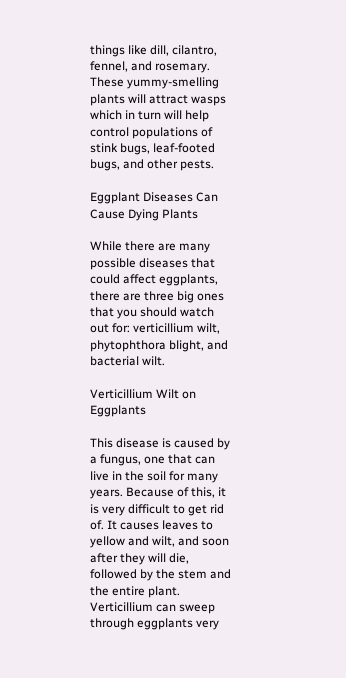things like dill, cilantro, fennel, and rosemary. These yummy-smelling plants will attract wasps which in turn will help control populations of stink bugs, leaf-footed bugs, and other pests.

Eggplant Diseases Can Cause Dying Plants

While there are many possible diseases that could affect eggplants, there are three big ones that you should watch out for: verticillium wilt, phytophthora blight, and bacterial wilt.

Verticillium Wilt on Eggplants

This disease is caused by a fungus, one that can live in the soil for many years. Because of this, it is very difficult to get rid of. It causes leaves to yellow and wilt, and soon after they will die, followed by the stem and the entire plant. Verticillium can sweep through eggplants very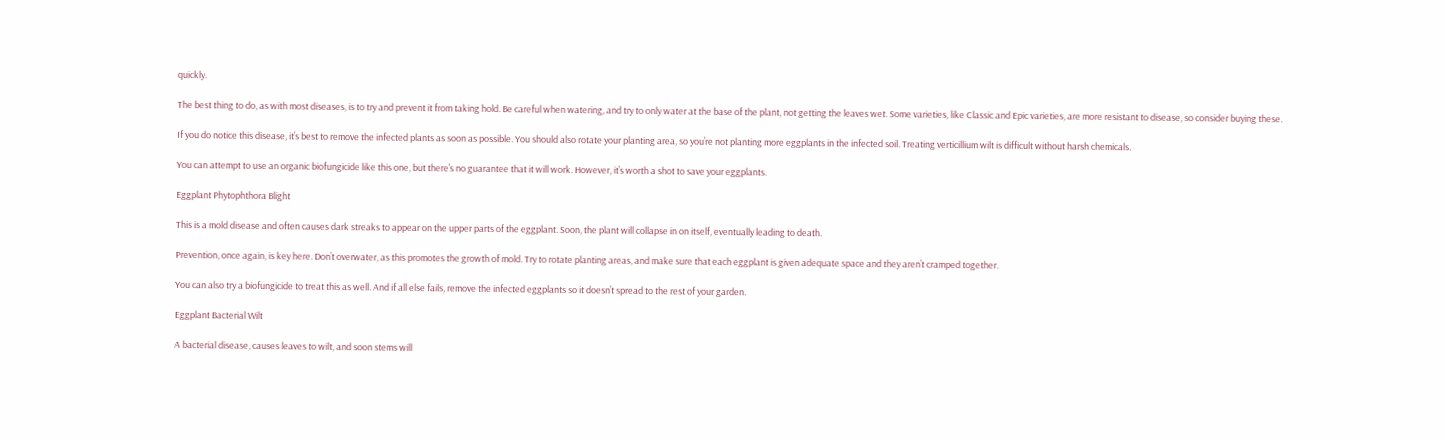quickly.

The best thing to do, as with most diseases, is to try and prevent it from taking hold. Be careful when watering, and try to only water at the base of the plant, not getting the leaves wet. Some varieties, like Classic and Epic varieties, are more resistant to disease, so consider buying these.

If you do notice this disease, it’s best to remove the infected plants as soon as possible. You should also rotate your planting area, so you’re not planting more eggplants in the infected soil. Treating verticillium wilt is difficult without harsh chemicals.

You can attempt to use an organic biofungicide like this one, but there’s no guarantee that it will work. However, it’s worth a shot to save your eggplants.

Eggplant Phytophthora Blight

This is a mold disease and often causes dark streaks to appear on the upper parts of the eggplant. Soon, the plant will collapse in on itself, eventually leading to death.

Prevention, once again, is key here. Don’t overwater, as this promotes the growth of mold. Try to rotate planting areas, and make sure that each eggplant is given adequate space and they aren’t cramped together.

You can also try a biofungicide to treat this as well. And if all else fails, remove the infected eggplants so it doesn’t spread to the rest of your garden.

Eggplant Bacterial Wilt

A bacterial disease, causes leaves to wilt, and soon stems will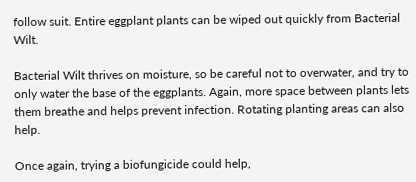follow suit. Entire eggplant plants can be wiped out quickly from Bacterial Wilt.

Bacterial Wilt thrives on moisture, so be careful not to overwater, and try to only water the base of the eggplants. Again, more space between plants lets them breathe and helps prevent infection. Rotating planting areas can also help.

Once again, trying a biofungicide could help,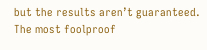but the results aren’t guaranteed. The most foolproof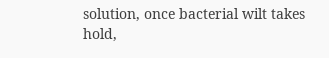solution, once bacterial wilt takes hold,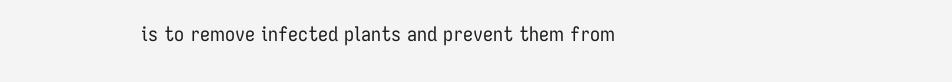is to remove infected plants and prevent them from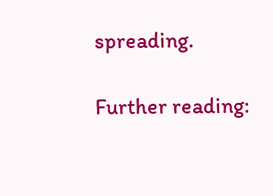spreading.

Further reading: